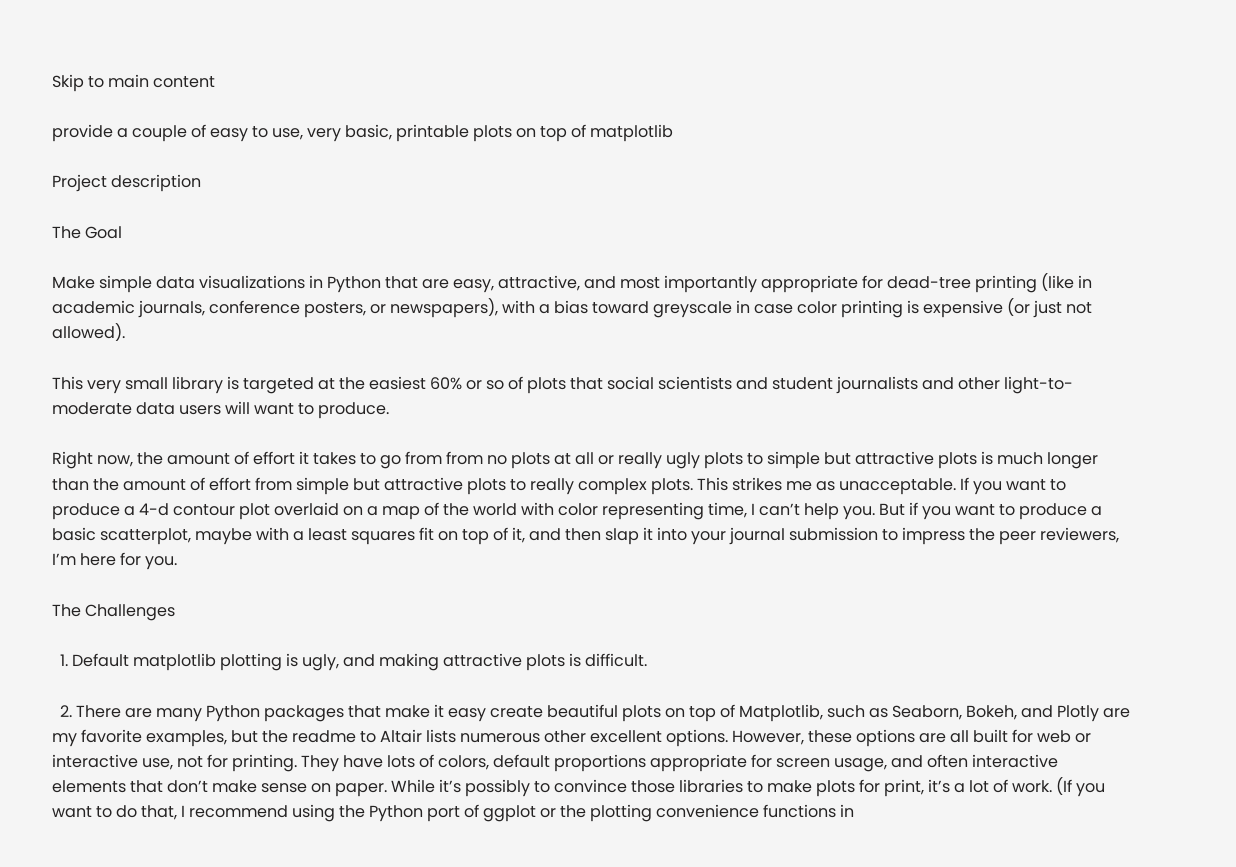Skip to main content

provide a couple of easy to use, very basic, printable plots on top of matplotlib

Project description

The Goal

Make simple data visualizations in Python that are easy, attractive, and most importantly appropriate for dead-tree printing (like in academic journals, conference posters, or newspapers), with a bias toward greyscale in case color printing is expensive (or just not allowed).

This very small library is targeted at the easiest 60% or so of plots that social scientists and student journalists and other light-to-moderate data users will want to produce.

Right now, the amount of effort it takes to go from from no plots at all or really ugly plots to simple but attractive plots is much longer than the amount of effort from simple but attractive plots to really complex plots. This strikes me as unacceptable. If you want to produce a 4-d contour plot overlaid on a map of the world with color representing time, I can’t help you. But if you want to produce a basic scatterplot, maybe with a least squares fit on top of it, and then slap it into your journal submission to impress the peer reviewers, I’m here for you.

The Challenges

  1. Default matplotlib plotting is ugly, and making attractive plots is difficult.

  2. There are many Python packages that make it easy create beautiful plots on top of Matplotlib, such as Seaborn, Bokeh, and Plotly are my favorite examples, but the readme to Altair lists numerous other excellent options. However, these options are all built for web or interactive use, not for printing. They have lots of colors, default proportions appropriate for screen usage, and often interactive elements that don’t make sense on paper. While it’s possibly to convince those libraries to make plots for print, it’s a lot of work. (If you want to do that, I recommend using the Python port of ggplot or the plotting convenience functions in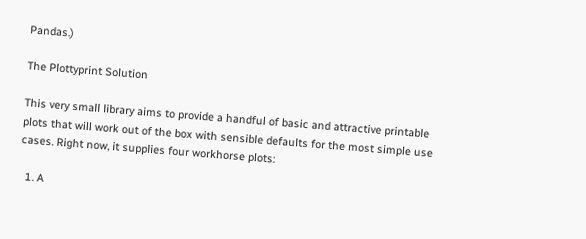Pandas.)

The Plottyprint Solution

This very small library aims to provide a handful of basic and attractive printable plots that will work out of the box with sensible defaults for the most simple use cases. Right now, it supplies four workhorse plots:

  1. A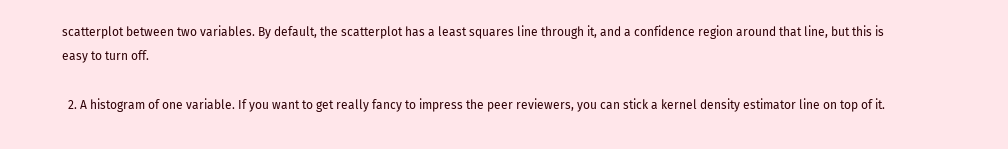scatterplot between two variables. By default, the scatterplot has a least squares line through it, and a confidence region around that line, but this is easy to turn off.

  2. A histogram of one variable. If you want to get really fancy to impress the peer reviewers, you can stick a kernel density estimator line on top of it.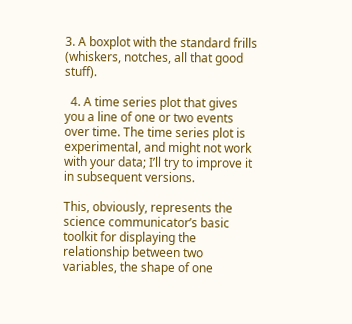3. A boxplot with the standard frills (whiskers, notches, all that good stuff).

  4. A time series plot that gives you a line of one or two events over time. The time series plot is experimental, and might not work with your data; I’ll try to improve it in subsequent versions.

This, obviously, represents the science communicator’s basic toolkit for displaying the relationship between two variables, the shape of one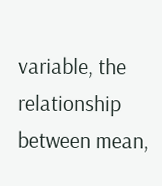variable, the relationship between mean,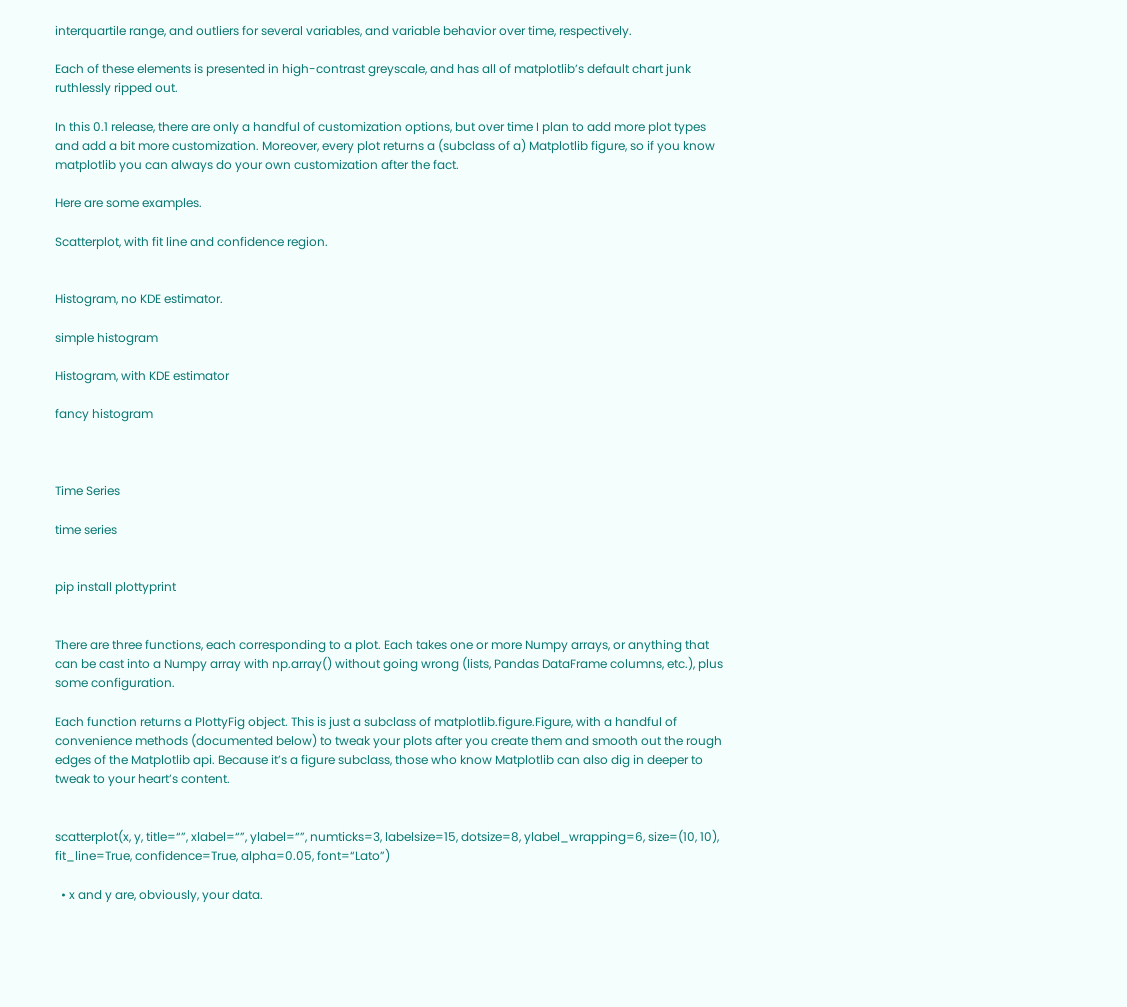interquartile range, and outliers for several variables, and variable behavior over time, respectively.

Each of these elements is presented in high-contrast greyscale, and has all of matplotlib’s default chart junk ruthlessly ripped out.

In this 0.1 release, there are only a handful of customization options, but over time I plan to add more plot types and add a bit more customization. Moreover, every plot returns a (subclass of a) Matplotlib figure, so if you know matplotlib you can always do your own customization after the fact.

Here are some examples.

Scatterplot, with fit line and confidence region.


Histogram, no KDE estimator.

simple histogram

Histogram, with KDE estimator

fancy histogram



Time Series

time series


pip install plottyprint


There are three functions, each corresponding to a plot. Each takes one or more Numpy arrays, or anything that can be cast into a Numpy array with np.array() without going wrong (lists, Pandas DataFrame columns, etc.), plus some configuration.

Each function returns a PlottyFig object. This is just a subclass of matplotlib.figure.Figure, with a handful of convenience methods (documented below) to tweak your plots after you create them and smooth out the rough edges of the Matplotlib api. Because it’s a figure subclass, those who know Matplotlib can also dig in deeper to tweak to your heart’s content.


scatterplot(x, y, title=“”, xlabel=“”, ylabel=“”, numticks=3, labelsize=15, dotsize=8, ylabel_wrapping=6, size=(10, 10), fit_line=True, confidence=True, alpha=0.05, font=“Lato”)

  • x and y are, obviously, your data.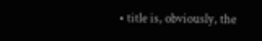• title is, obviously, the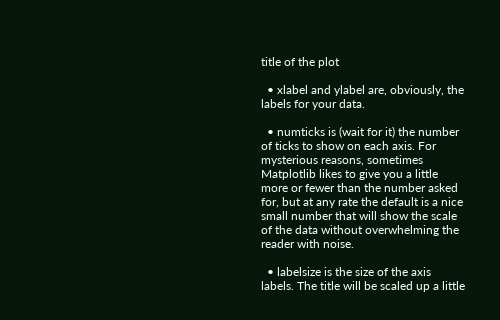title of the plot

  • xlabel and ylabel are, obviously, the labels for your data.

  • numticks is (wait for it) the number of ticks to show on each axis. For mysterious reasons, sometimes Matplotlib likes to give you a little more or fewer than the number asked for, but at any rate the default is a nice small number that will show the scale of the data without overwhelming the reader with noise.

  • labelsize is the size of the axis labels. The title will be scaled up a little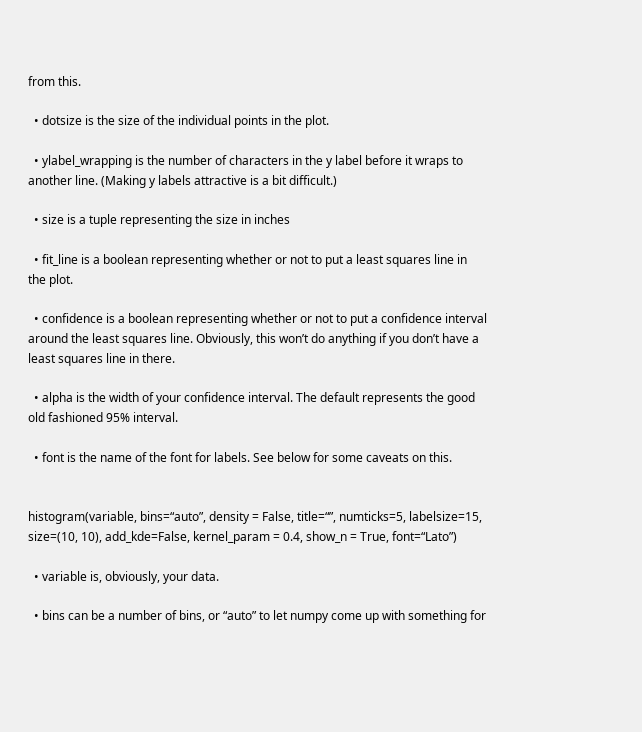from this.

  • dotsize is the size of the individual points in the plot.

  • ylabel_wrapping is the number of characters in the y label before it wraps to another line. (Making y labels attractive is a bit difficult.)

  • size is a tuple representing the size in inches

  • fit_line is a boolean representing whether or not to put a least squares line in the plot.

  • confidence is a boolean representing whether or not to put a confidence interval around the least squares line. Obviously, this won’t do anything if you don’t have a least squares line in there.

  • alpha is the width of your confidence interval. The default represents the good old fashioned 95% interval.

  • font is the name of the font for labels. See below for some caveats on this.


histogram(variable, bins=“auto”, density = False, title=“”, numticks=5, labelsize=15, size=(10, 10), add_kde=False, kernel_param = 0.4, show_n = True, font=“Lato”)

  • variable is, obviously, your data.

  • bins can be a number of bins, or “auto” to let numpy come up with something for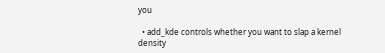you

  • add_kde controls whether you want to slap a kernel density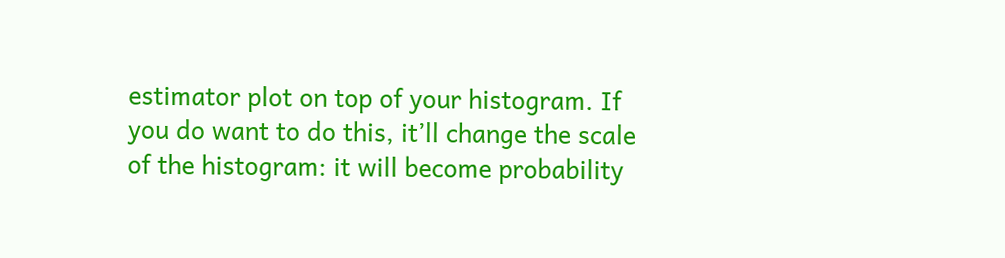estimator plot on top of your histogram. If you do want to do this, it’ll change the scale of the histogram: it will become probability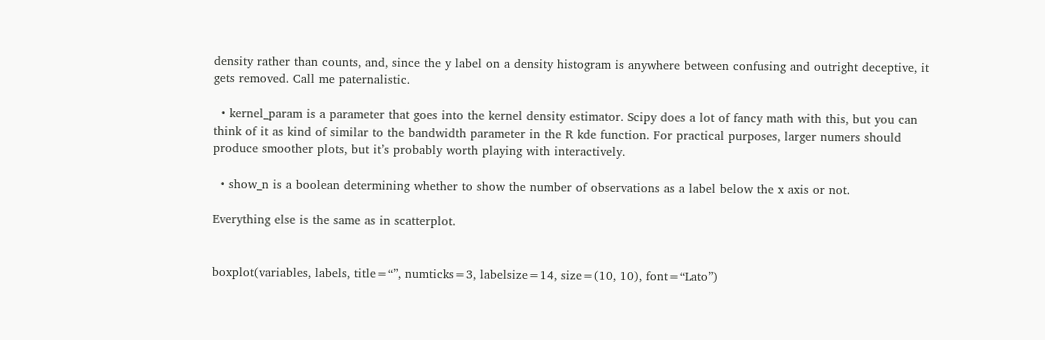density rather than counts, and, since the y label on a density histogram is anywhere between confusing and outright deceptive, it gets removed. Call me paternalistic.

  • kernel_param is a parameter that goes into the kernel density estimator. Scipy does a lot of fancy math with this, but you can think of it as kind of similar to the bandwidth parameter in the R kde function. For practical purposes, larger numers should produce smoother plots, but it’s probably worth playing with interactively.

  • show_n is a boolean determining whether to show the number of observations as a label below the x axis or not.

Everything else is the same as in scatterplot.


boxplot(variables, labels, title=“”, numticks=3, labelsize=14, size=(10, 10), font=“Lato”)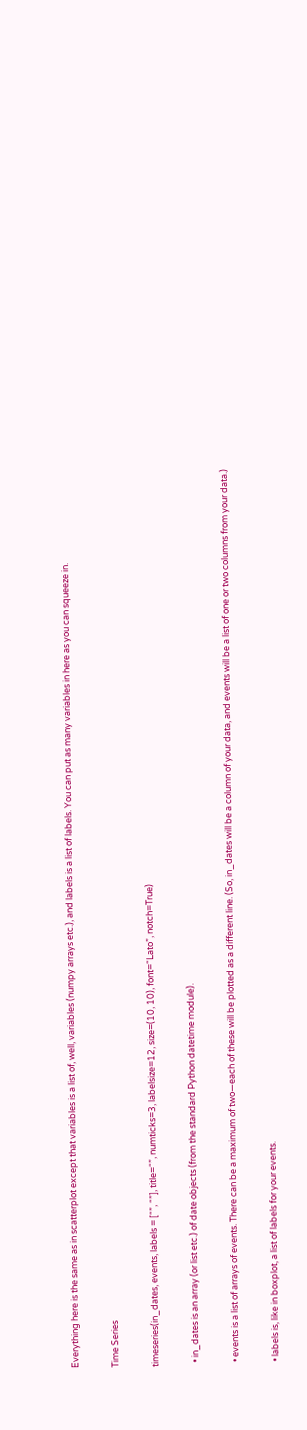Everything here is the same as in scatterplot except that variables is a list of, well, variables (numpy arrays etc.), and labels is a list of labels. You can put as many variables in here as you can squeeze in.

Time Series

timeseries(in_dates, events, labels = [“”, “”], title=“”, numticks=3, labelsize=12, size=(10, 10), font=“Lato”, notch=True)

  • in_dates is an array (or list etc.) of date objects (from the standard Python datetime module).

  • events is a list of arrays of events. There can be a maximum of two—each of these will be plotted as a different line. (So, in_dates will be a column of your data, and events will be a list of one or two columns from your data.)

  • labels is, like in boxplot, a list of labels for your events.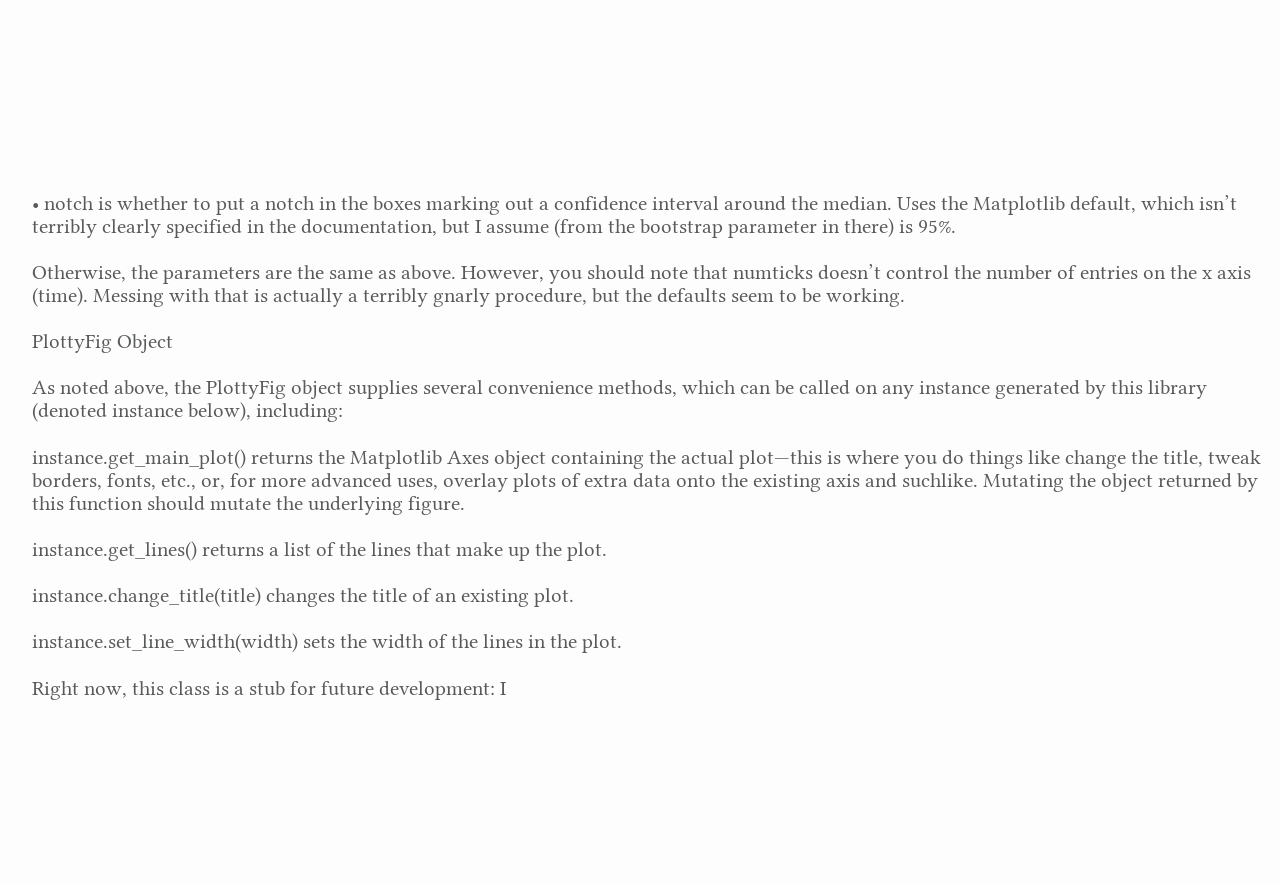• notch is whether to put a notch in the boxes marking out a confidence interval around the median. Uses the Matplotlib default, which isn’t terribly clearly specified in the documentation, but I assume (from the bootstrap parameter in there) is 95%.

Otherwise, the parameters are the same as above. However, you should note that numticks doesn’t control the number of entries on the x axis (time). Messing with that is actually a terribly gnarly procedure, but the defaults seem to be working.

PlottyFig Object

As noted above, the PlottyFig object supplies several convenience methods, which can be called on any instance generated by this library (denoted instance below), including:

instance.get_main_plot() returns the Matplotlib Axes object containing the actual plot—this is where you do things like change the title, tweak borders, fonts, etc., or, for more advanced uses, overlay plots of extra data onto the existing axis and suchlike. Mutating the object returned by this function should mutate the underlying figure.

instance.get_lines() returns a list of the lines that make up the plot.

instance.change_title(title) changes the title of an existing plot.

instance.set_line_width(width) sets the width of the lines in the plot.

Right now, this class is a stub for future development: I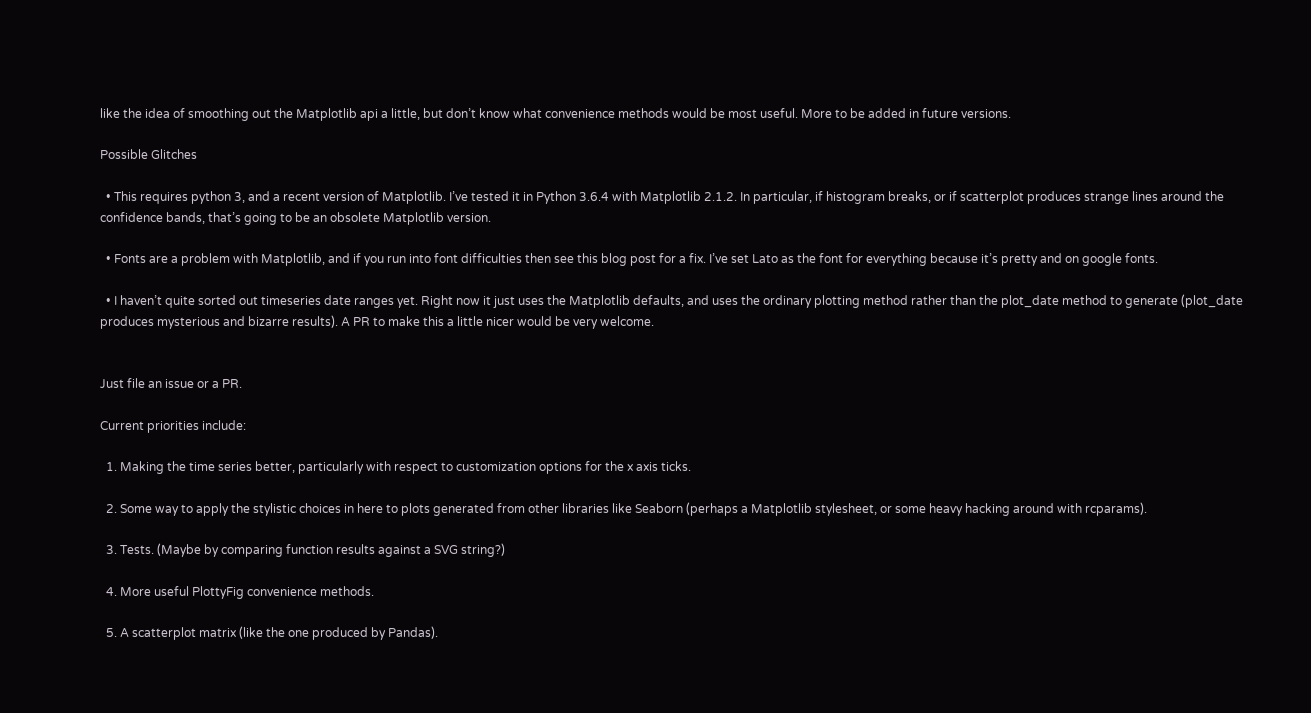like the idea of smoothing out the Matplotlib api a little, but don’t know what convenience methods would be most useful. More to be added in future versions.

Possible Glitches

  • This requires python 3, and a recent version of Matplotlib. I’ve tested it in Python 3.6.4 with Matplotlib 2.1.2. In particular, if histogram breaks, or if scatterplot produces strange lines around the confidence bands, that’s going to be an obsolete Matplotlib version.

  • Fonts are a problem with Matplotlib, and if you run into font difficulties then see this blog post for a fix. I’ve set Lato as the font for everything because it’s pretty and on google fonts.

  • I haven’t quite sorted out timeseries date ranges yet. Right now it just uses the Matplotlib defaults, and uses the ordinary plotting method rather than the plot_date method to generate (plot_date produces mysterious and bizarre results). A PR to make this a little nicer would be very welcome.


Just file an issue or a PR.

Current priorities include:

  1. Making the time series better, particularly with respect to customization options for the x axis ticks.

  2. Some way to apply the stylistic choices in here to plots generated from other libraries like Seaborn (perhaps a Matplotlib stylesheet, or some heavy hacking around with rcparams).

  3. Tests. (Maybe by comparing function results against a SVG string?)

  4. More useful PlottyFig convenience methods.

  5. A scatterplot matrix (like the one produced by Pandas).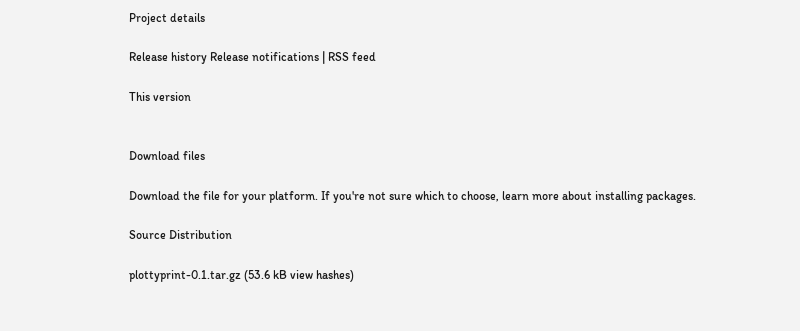Project details

Release history Release notifications | RSS feed

This version


Download files

Download the file for your platform. If you're not sure which to choose, learn more about installing packages.

Source Distribution

plottyprint-0.1.tar.gz (53.6 kB view hashes)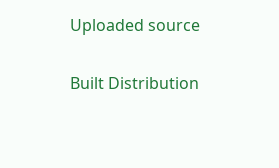Uploaded source

Built Distribution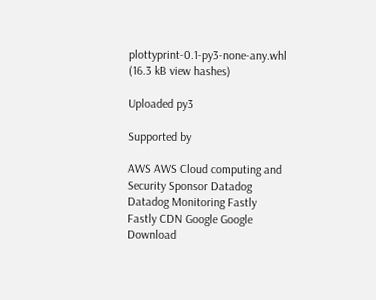plottyprint-0.1-py3-none-any.whl (16.3 kB view hashes)

Uploaded py3

Supported by

AWS AWS Cloud computing and Security Sponsor Datadog Datadog Monitoring Fastly Fastly CDN Google Google Download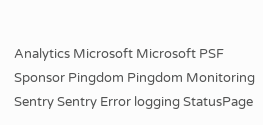Analytics Microsoft Microsoft PSF Sponsor Pingdom Pingdom Monitoring Sentry Sentry Error logging StatusPage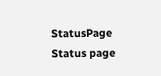StatusPage Status page